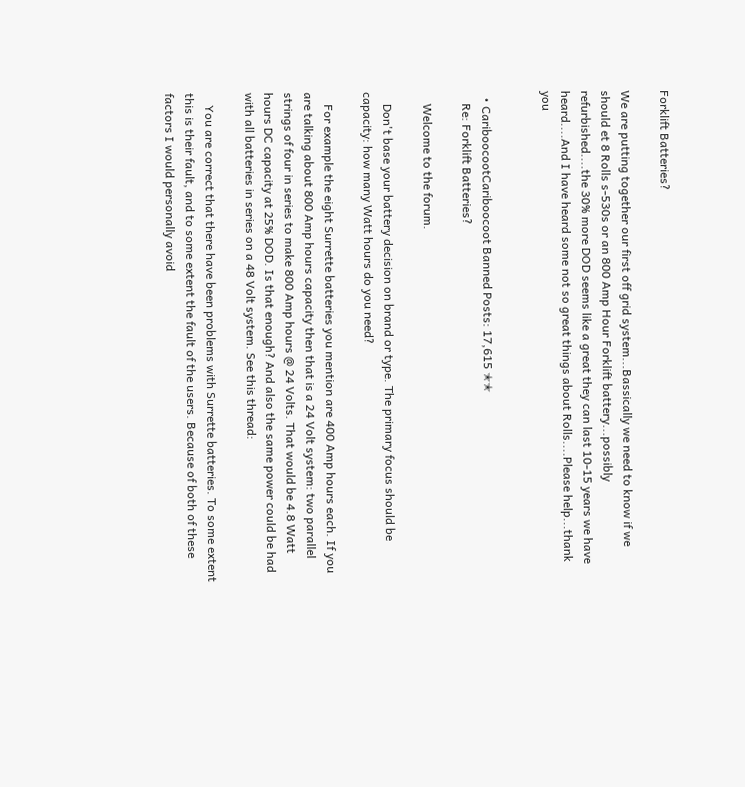Forklift Batteries?

We are putting together our first off grid system...Bassically we need to know if we should et 8 Rolls s-530s or an 800 Amp Hour Forklift battery...possibly refurbished....the 30% more DOD seems like a great they can last 10-15 years we have heard....And I have heard some not so great things about Rolls....Please help...thank you


  • CariboocootCariboocoot Banned Posts: 17,615 ✭✭
    Re: Forklift Batteries?

    Welcome to the forum.

    Don't base your battery decision on brand or type. The primary focus should be capacity: how many Watt hours do you need?

    For example the eight Surrette batteries you mention are 400 Amp hours each. If you are talking about 800 Amp hours capacity then that is a 24 Volt system: two parallel strings of four in series to make 800 Amp hours @ 24 Volts. That would be 4.8 Watt hours DC capacity at 25% DOD. Is that enough? And also the same power could be had with all batteries in series on a 48 Volt system. See this thread:

    You are correct that there have been problems with Surrette batteries. To some extent this is their fault, and to some extent the fault of the users. Because of both of these factors I would personally avoid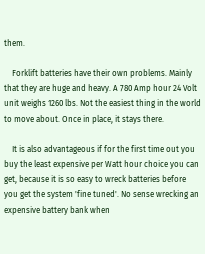them.

    Forklift batteries have their own problems. Mainly that they are huge and heavy. A 780 Amp hour 24 Volt unit weighs 1260 lbs. Not the easiest thing in the world to move about. Once in place, it stays there.

    It is also advantageous if for the first time out you buy the least expensive per Watt hour choice you can get, because it is so easy to wreck batteries before you get the system 'fine tuned'. No sense wrecking an expensive battery bank when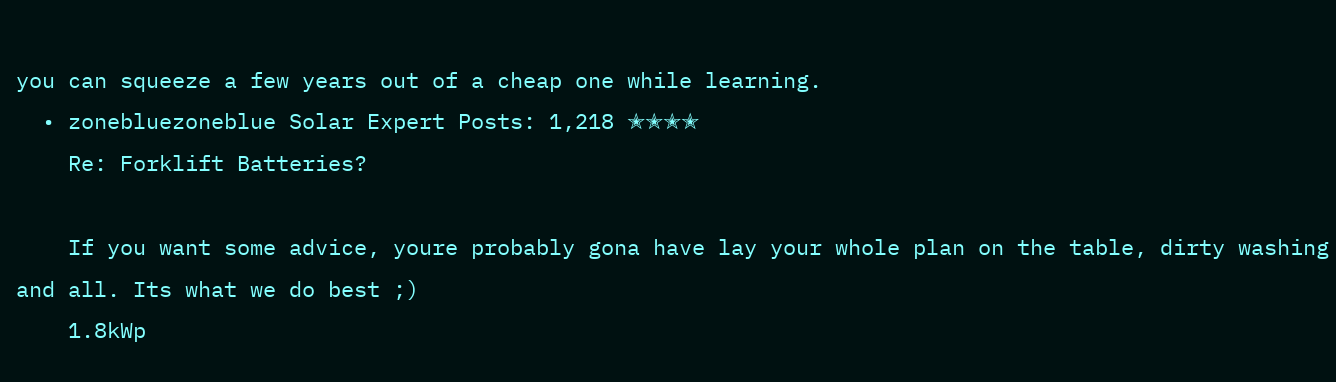you can squeeze a few years out of a cheap one while learning.
  • zonebluezoneblue Solar Expert Posts: 1,218 ✭✭✭✭
    Re: Forklift Batteries?

    If you want some advice, youre probably gona have lay your whole plan on the table, dirty washing and all. Its what we do best ;)
    1.8kWp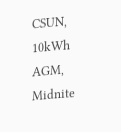CSUN, 10kWh AGM, Midnite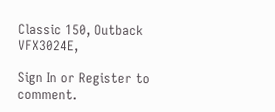Classic 150, Outback VFX3024E,

Sign In or Register to comment.